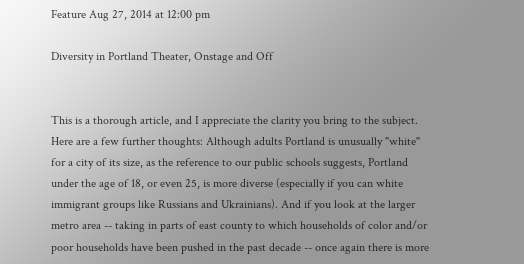Feature Aug 27, 2014 at 12:00 pm

Diversity in Portland Theater, Onstage and Off


This is a thorough article, and I appreciate the clarity you bring to the subject. Here are a few further thoughts: Although adults Portland is unusually "white" for a city of its size, as the reference to our public schools suggests, Portland under the age of 18, or even 25, is more diverse (especially if you can white immigrant groups like Russians and Ukrainians). And if you look at the larger metro area -- taking in parts of east county to which households of color and/or poor households have been pushed in the past decade -- once again there is more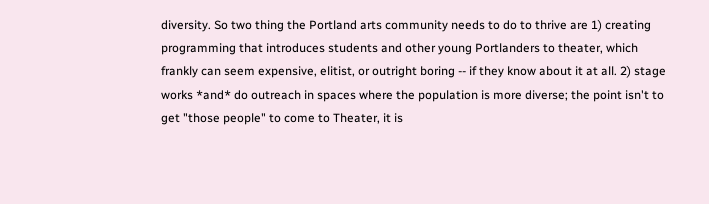diversity. So two thing the Portland arts community needs to do to thrive are 1) creating programming that introduces students and other young Portlanders to theater, which frankly can seem expensive, elitist, or outright boring -- if they know about it at all. 2) stage works *and* do outreach in spaces where the population is more diverse; the point isn't to get "those people" to come to Theater, it is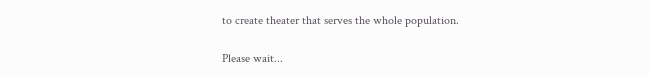to create theater that serves the whole population.

Please wait...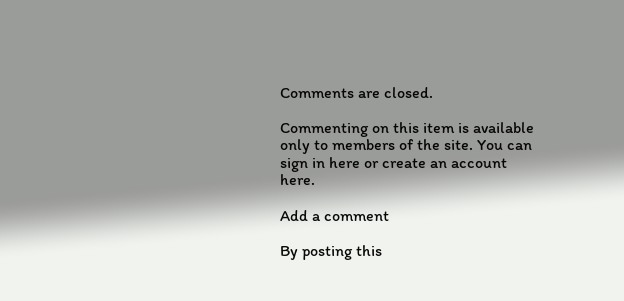Comments are closed.

Commenting on this item is available only to members of the site. You can sign in here or create an account here.

Add a comment

By posting this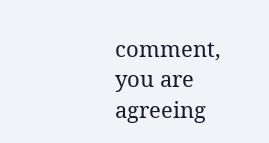comment, you are agreeing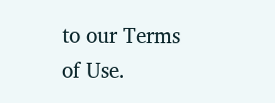to our Terms of Use.